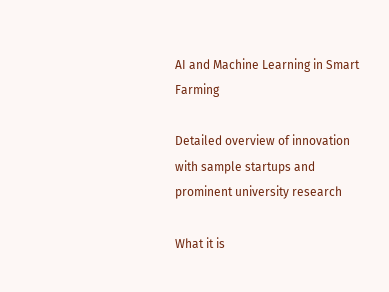AI and Machine Learning in Smart Farming

Detailed overview of innovation with sample startups and prominent university research

What it is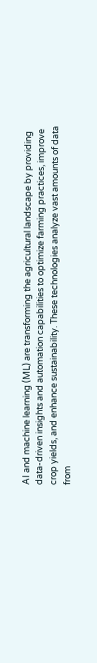AI and machine learning (ML) are transforming the agricultural landscape by providing data-driven insights and automation capabilities to optimize farming practices, improve crop yields, and enhance sustainability. These technologies analyze vast amounts of data from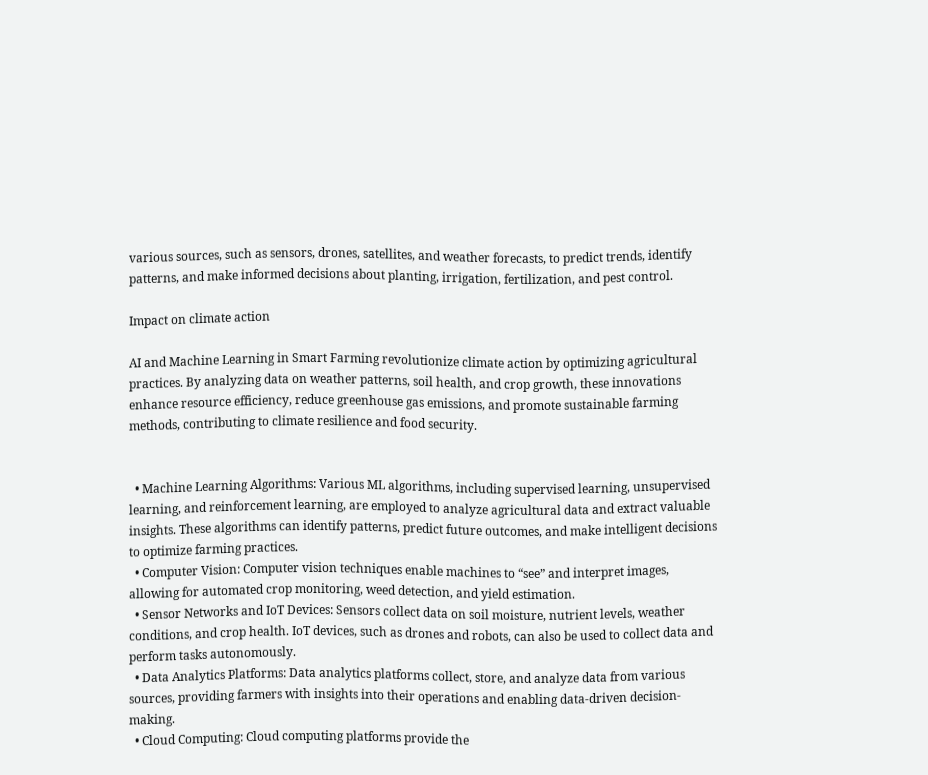various sources, such as sensors, drones, satellites, and weather forecasts, to predict trends, identify patterns, and make informed decisions about planting, irrigation, fertilization, and pest control.

Impact on climate action

AI and Machine Learning in Smart Farming revolutionize climate action by optimizing agricultural practices. By analyzing data on weather patterns, soil health, and crop growth, these innovations enhance resource efficiency, reduce greenhouse gas emissions, and promote sustainable farming methods, contributing to climate resilience and food security.


  • Machine Learning Algorithms: Various ML algorithms, including supervised learning, unsupervised learning, and reinforcement learning, are employed to analyze agricultural data and extract valuable insights. These algorithms can identify patterns, predict future outcomes, and make intelligent decisions to optimize farming practices.
  • Computer Vision: Computer vision techniques enable machines to “see” and interpret images, allowing for automated crop monitoring, weed detection, and yield estimation.
  • Sensor Networks and IoT Devices: Sensors collect data on soil moisture, nutrient levels, weather conditions, and crop health. IoT devices, such as drones and robots, can also be used to collect data and perform tasks autonomously.
  • Data Analytics Platforms: Data analytics platforms collect, store, and analyze data from various sources, providing farmers with insights into their operations and enabling data-driven decision-making.
  • Cloud Computing: Cloud computing platforms provide the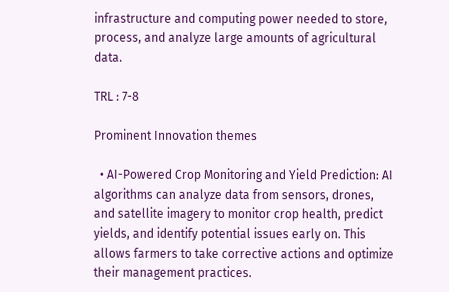infrastructure and computing power needed to store, process, and analyze large amounts of agricultural data.

TRL : 7-8

Prominent Innovation themes

  • AI-Powered Crop Monitoring and Yield Prediction: AI algorithms can analyze data from sensors, drones, and satellite imagery to monitor crop health, predict yields, and identify potential issues early on. This allows farmers to take corrective actions and optimize their management practices.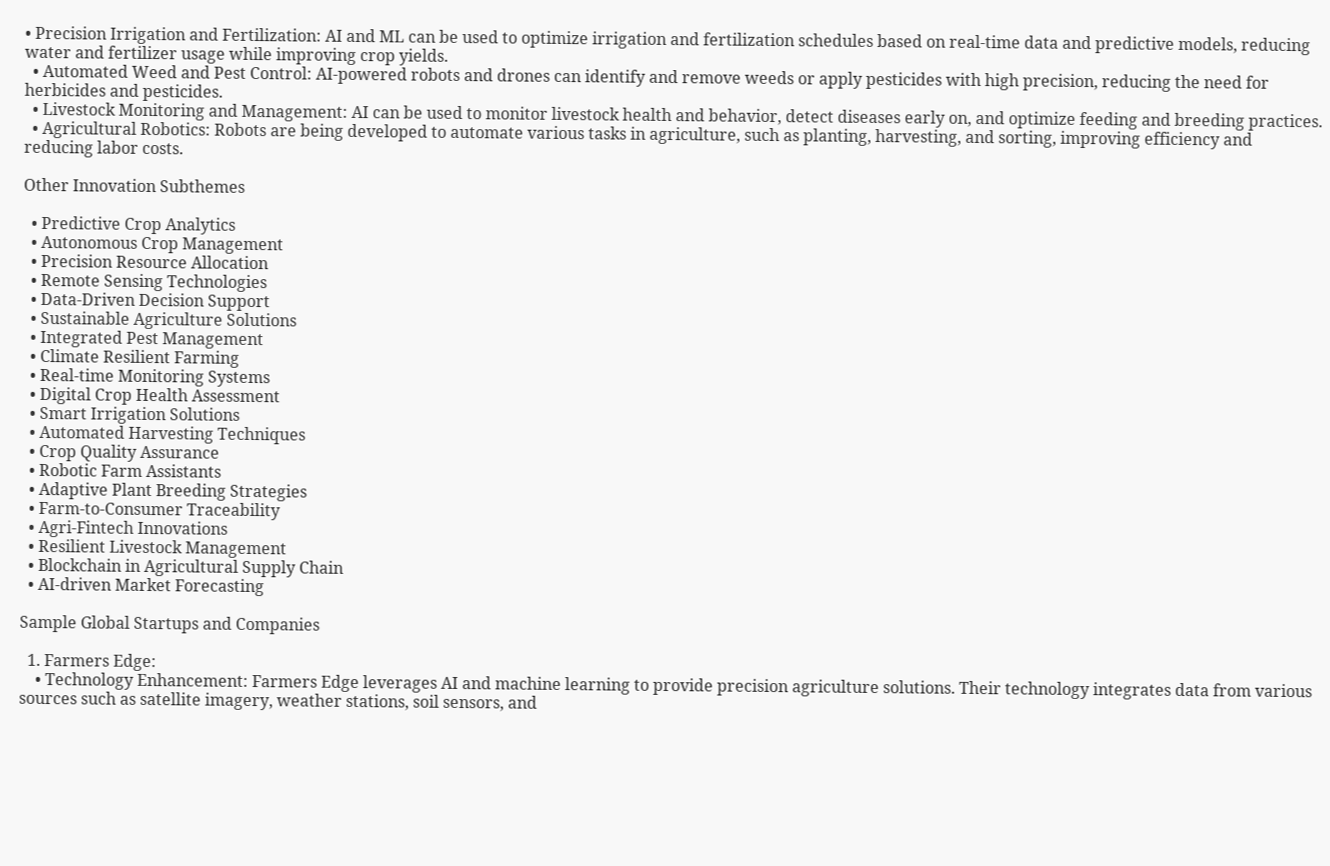• Precision Irrigation and Fertilization: AI and ML can be used to optimize irrigation and fertilization schedules based on real-time data and predictive models, reducing water and fertilizer usage while improving crop yields.
  • Automated Weed and Pest Control: AI-powered robots and drones can identify and remove weeds or apply pesticides with high precision, reducing the need for herbicides and pesticides.
  • Livestock Monitoring and Management: AI can be used to monitor livestock health and behavior, detect diseases early on, and optimize feeding and breeding practices.
  • Agricultural Robotics: Robots are being developed to automate various tasks in agriculture, such as planting, harvesting, and sorting, improving efficiency and reducing labor costs.

Other Innovation Subthemes

  • Predictive Crop Analytics
  • Autonomous Crop Management
  • Precision Resource Allocation
  • Remote Sensing Technologies
  • Data-Driven Decision Support
  • Sustainable Agriculture Solutions
  • Integrated Pest Management
  • Climate Resilient Farming
  • Real-time Monitoring Systems
  • Digital Crop Health Assessment
  • Smart Irrigation Solutions
  • Automated Harvesting Techniques
  • Crop Quality Assurance
  • Robotic Farm Assistants
  • Adaptive Plant Breeding Strategies
  • Farm-to-Consumer Traceability
  • Agri-Fintech Innovations
  • Resilient Livestock Management
  • Blockchain in Agricultural Supply Chain
  • AI-driven Market Forecasting

Sample Global Startups and Companies

  1. Farmers Edge:
    • Technology Enhancement: Farmers Edge leverages AI and machine learning to provide precision agriculture solutions. Their technology integrates data from various sources such as satellite imagery, weather stations, soil sensors, and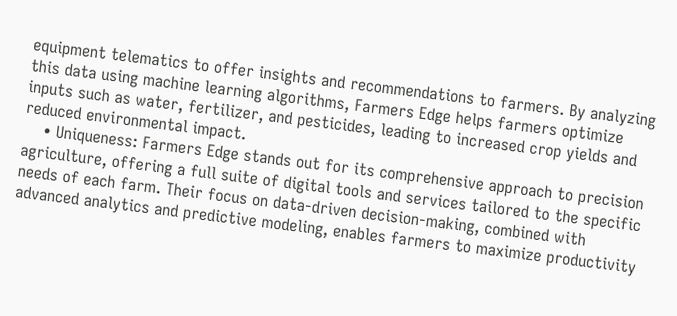equipment telematics to offer insights and recommendations to farmers. By analyzing this data using machine learning algorithms, Farmers Edge helps farmers optimize inputs such as water, fertilizer, and pesticides, leading to increased crop yields and reduced environmental impact.
    • Uniqueness: Farmers Edge stands out for its comprehensive approach to precision agriculture, offering a full suite of digital tools and services tailored to the specific needs of each farm. Their focus on data-driven decision-making, combined with advanced analytics and predictive modeling, enables farmers to maximize productivity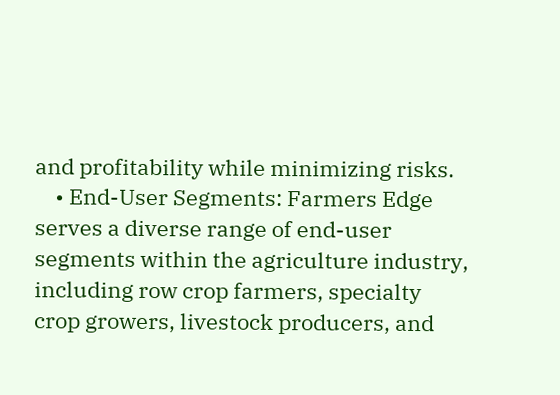and profitability while minimizing risks.
    • End-User Segments: Farmers Edge serves a diverse range of end-user segments within the agriculture industry, including row crop farmers, specialty crop growers, livestock producers, and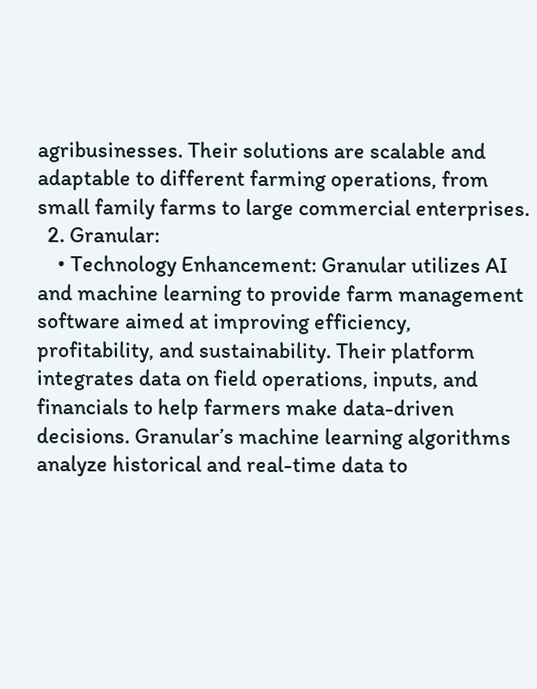agribusinesses. Their solutions are scalable and adaptable to different farming operations, from small family farms to large commercial enterprises.
  2. Granular:
    • Technology Enhancement: Granular utilizes AI and machine learning to provide farm management software aimed at improving efficiency, profitability, and sustainability. Their platform integrates data on field operations, inputs, and financials to help farmers make data-driven decisions. Granular’s machine learning algorithms analyze historical and real-time data to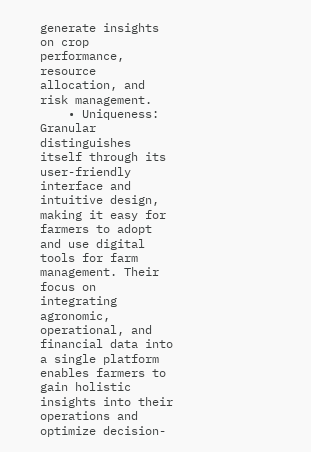generate insights on crop performance, resource allocation, and risk management.
    • Uniqueness: Granular distinguishes itself through its user-friendly interface and intuitive design, making it easy for farmers to adopt and use digital tools for farm management. Their focus on integrating agronomic, operational, and financial data into a single platform enables farmers to gain holistic insights into their operations and optimize decision-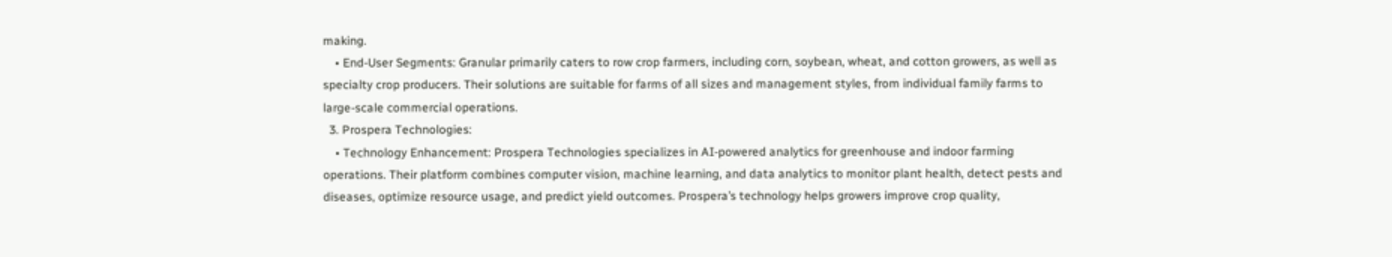making.
    • End-User Segments: Granular primarily caters to row crop farmers, including corn, soybean, wheat, and cotton growers, as well as specialty crop producers. Their solutions are suitable for farms of all sizes and management styles, from individual family farms to large-scale commercial operations.
  3. Prospera Technologies:
    • Technology Enhancement: Prospera Technologies specializes in AI-powered analytics for greenhouse and indoor farming operations. Their platform combines computer vision, machine learning, and data analytics to monitor plant health, detect pests and diseases, optimize resource usage, and predict yield outcomes. Prospera’s technology helps growers improve crop quality,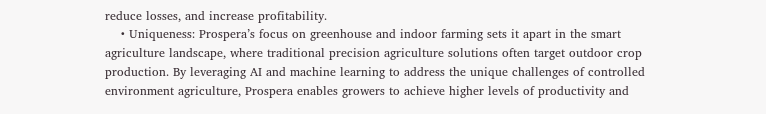reduce losses, and increase profitability.
    • Uniqueness: Prospera’s focus on greenhouse and indoor farming sets it apart in the smart agriculture landscape, where traditional precision agriculture solutions often target outdoor crop production. By leveraging AI and machine learning to address the unique challenges of controlled environment agriculture, Prospera enables growers to achieve higher levels of productivity and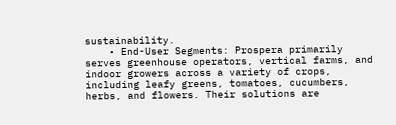sustainability.
    • End-User Segments: Prospera primarily serves greenhouse operators, vertical farms, and indoor growers across a variety of crops, including leafy greens, tomatoes, cucumbers, herbs, and flowers. Their solutions are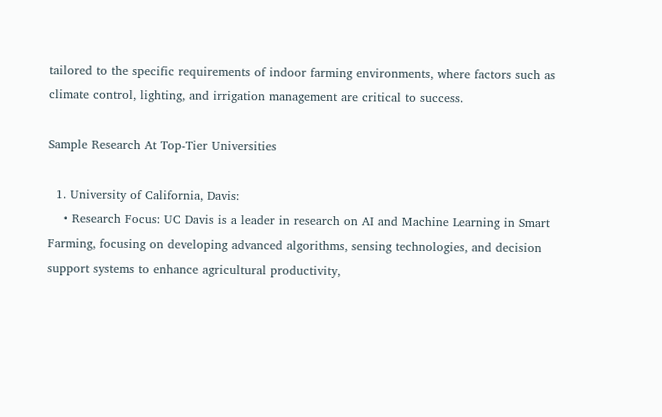tailored to the specific requirements of indoor farming environments, where factors such as climate control, lighting, and irrigation management are critical to success.

Sample Research At Top-Tier Universities

  1. University of California, Davis:
    • Research Focus: UC Davis is a leader in research on AI and Machine Learning in Smart Farming, focusing on developing advanced algorithms, sensing technologies, and decision support systems to enhance agricultural productivity,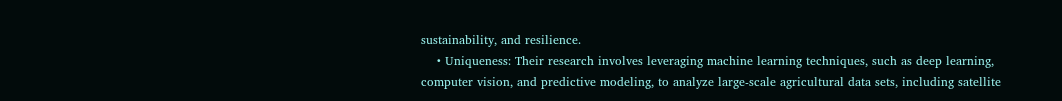sustainability, and resilience.
    • Uniqueness: Their research involves leveraging machine learning techniques, such as deep learning, computer vision, and predictive modeling, to analyze large-scale agricultural data sets, including satellite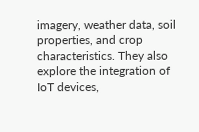imagery, weather data, soil properties, and crop characteristics. They also explore the integration of IoT devices,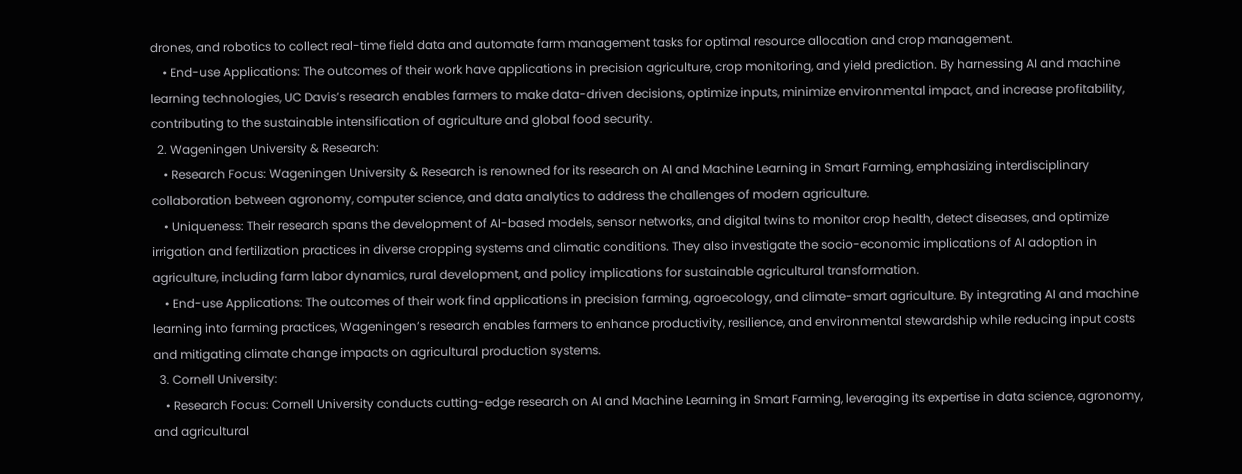drones, and robotics to collect real-time field data and automate farm management tasks for optimal resource allocation and crop management.
    • End-use Applications: The outcomes of their work have applications in precision agriculture, crop monitoring, and yield prediction. By harnessing AI and machine learning technologies, UC Davis’s research enables farmers to make data-driven decisions, optimize inputs, minimize environmental impact, and increase profitability, contributing to the sustainable intensification of agriculture and global food security.
  2. Wageningen University & Research:
    • Research Focus: Wageningen University & Research is renowned for its research on AI and Machine Learning in Smart Farming, emphasizing interdisciplinary collaboration between agronomy, computer science, and data analytics to address the challenges of modern agriculture.
    • Uniqueness: Their research spans the development of AI-based models, sensor networks, and digital twins to monitor crop health, detect diseases, and optimize irrigation and fertilization practices in diverse cropping systems and climatic conditions. They also investigate the socio-economic implications of AI adoption in agriculture, including farm labor dynamics, rural development, and policy implications for sustainable agricultural transformation.
    • End-use Applications: The outcomes of their work find applications in precision farming, agroecology, and climate-smart agriculture. By integrating AI and machine learning into farming practices, Wageningen’s research enables farmers to enhance productivity, resilience, and environmental stewardship while reducing input costs and mitigating climate change impacts on agricultural production systems.
  3. Cornell University:
    • Research Focus: Cornell University conducts cutting-edge research on AI and Machine Learning in Smart Farming, leveraging its expertise in data science, agronomy, and agricultural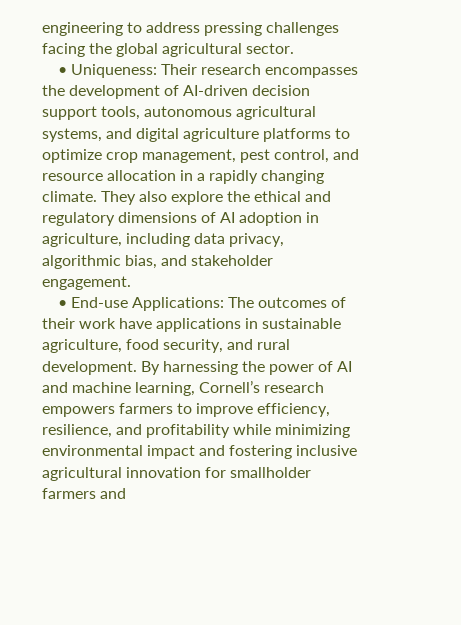engineering to address pressing challenges facing the global agricultural sector.
    • Uniqueness: Their research encompasses the development of AI-driven decision support tools, autonomous agricultural systems, and digital agriculture platforms to optimize crop management, pest control, and resource allocation in a rapidly changing climate. They also explore the ethical and regulatory dimensions of AI adoption in agriculture, including data privacy, algorithmic bias, and stakeholder engagement.
    • End-use Applications: The outcomes of their work have applications in sustainable agriculture, food security, and rural development. By harnessing the power of AI and machine learning, Cornell’s research empowers farmers to improve efficiency, resilience, and profitability while minimizing environmental impact and fostering inclusive agricultural innovation for smallholder farmers and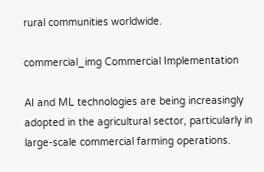rural communities worldwide.

commercial_img Commercial Implementation

AI and ML technologies are being increasingly adopted in the agricultural sector, particularly in large-scale commercial farming operations.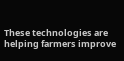These technologies are helping farmers improve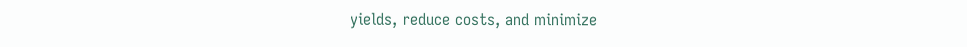yields, reduce costs, and minimize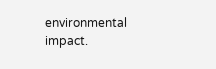environmental impact.